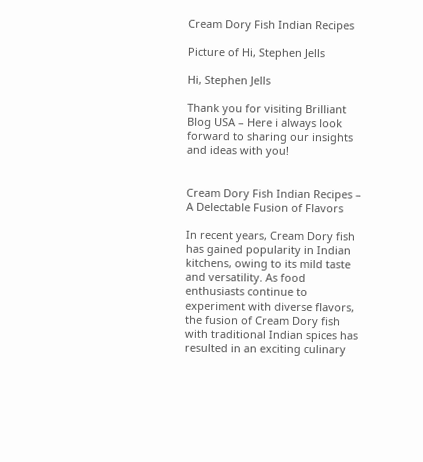Cream Dory Fish Indian Recipes

Picture of Hi, Stephen Jells

Hi, Stephen Jells

Thank you for visiting Brilliant Blog USA – Here i always look forward to sharing our insights and ideas with you!


Cream Dory Fish Indian Recipes – A Delectable Fusion of Flavors

In recent years, Cream Dory fish has gained popularity in Indian kitchens, owing to its mild taste and versatility. As food enthusiasts continue to experiment with diverse flavors, the fusion of Cream Dory fish with traditional Indian spices has resulted in an exciting culinary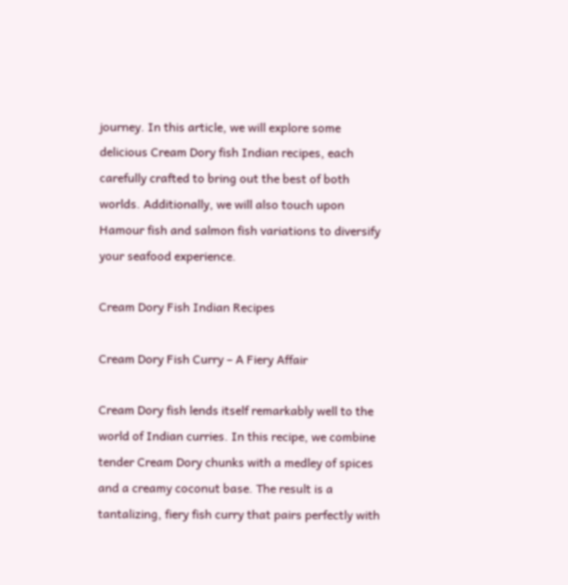journey. In this article, we will explore some delicious Cream Dory fish Indian recipes, each carefully crafted to bring out the best of both worlds. Additionally, we will also touch upon Hamour fish and salmon fish variations to diversify your seafood experience.

Cream Dory Fish Indian Recipes

Cream Dory Fish Curry – A Fiery Affair

Cream Dory fish lends itself remarkably well to the world of Indian curries. In this recipe, we combine tender Cream Dory chunks with a medley of spices and a creamy coconut base. The result is a tantalizing, fiery fish curry that pairs perfectly with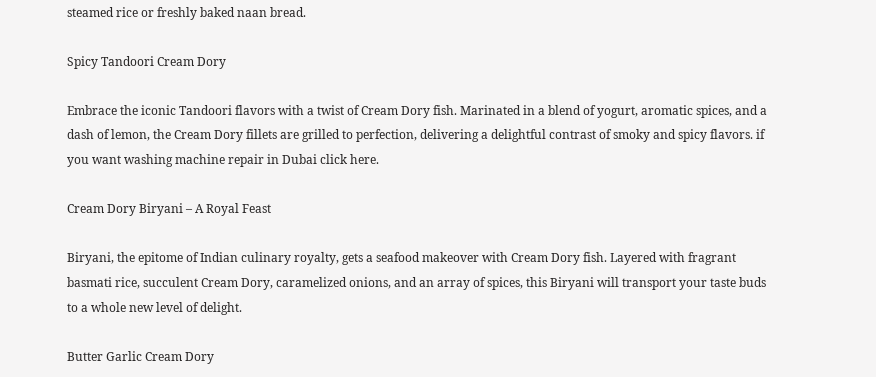steamed rice or freshly baked naan bread.

Spicy Tandoori Cream Dory

Embrace the iconic Tandoori flavors with a twist of Cream Dory fish. Marinated in a blend of yogurt, aromatic spices, and a dash of lemon, the Cream Dory fillets are grilled to perfection, delivering a delightful contrast of smoky and spicy flavors. if you want washing machine repair in Dubai click here.

Cream Dory Biryani – A Royal Feast

Biryani, the epitome of Indian culinary royalty, gets a seafood makeover with Cream Dory fish. Layered with fragrant basmati rice, succulent Cream Dory, caramelized onions, and an array of spices, this Biryani will transport your taste buds to a whole new level of delight.

Butter Garlic Cream Dory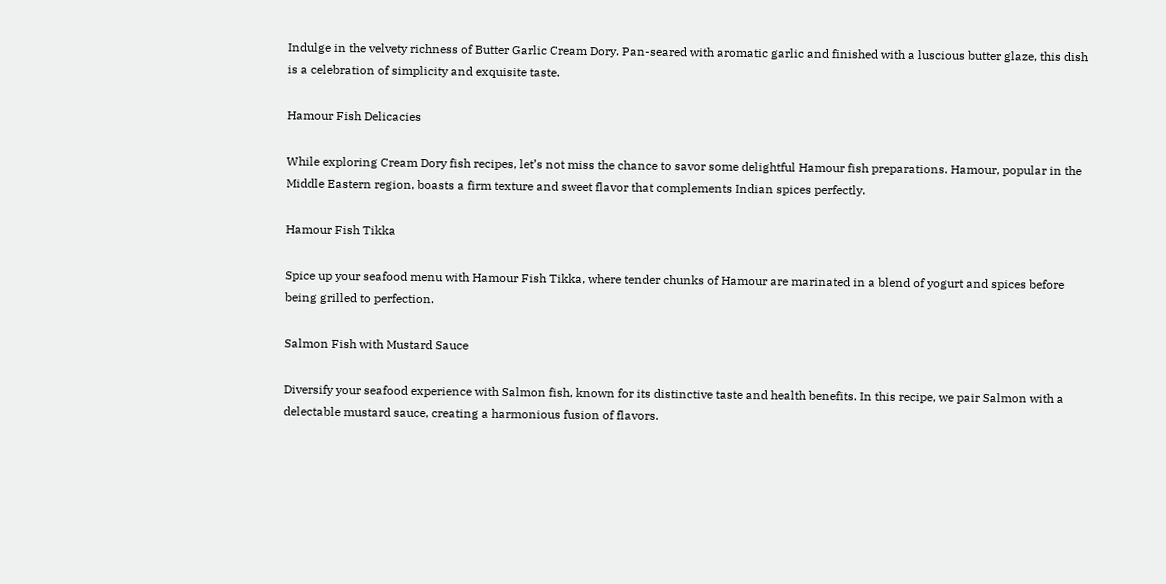Indulge in the velvety richness of Butter Garlic Cream Dory. Pan-seared with aromatic garlic and finished with a luscious butter glaze, this dish is a celebration of simplicity and exquisite taste.

Hamour Fish Delicacies

While exploring Cream Dory fish recipes, let’s not miss the chance to savor some delightful Hamour fish preparations. Hamour, popular in the Middle Eastern region, boasts a firm texture and sweet flavor that complements Indian spices perfectly.

Hamour Fish Tikka

Spice up your seafood menu with Hamour Fish Tikka, where tender chunks of Hamour are marinated in a blend of yogurt and spices before being grilled to perfection.

Salmon Fish with Mustard Sauce

Diversify your seafood experience with Salmon fish, known for its distinctive taste and health benefits. In this recipe, we pair Salmon with a delectable mustard sauce, creating a harmonious fusion of flavors.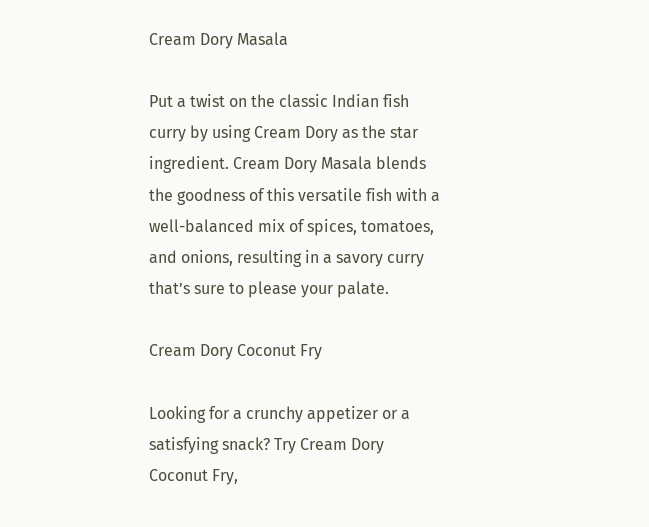Cream Dory Masala

Put a twist on the classic Indian fish curry by using Cream Dory as the star ingredient. Cream Dory Masala blends the goodness of this versatile fish with a well-balanced mix of spices, tomatoes, and onions, resulting in a savory curry that’s sure to please your palate.

Cream Dory Coconut Fry

Looking for a crunchy appetizer or a satisfying snack? Try Cream Dory Coconut Fry,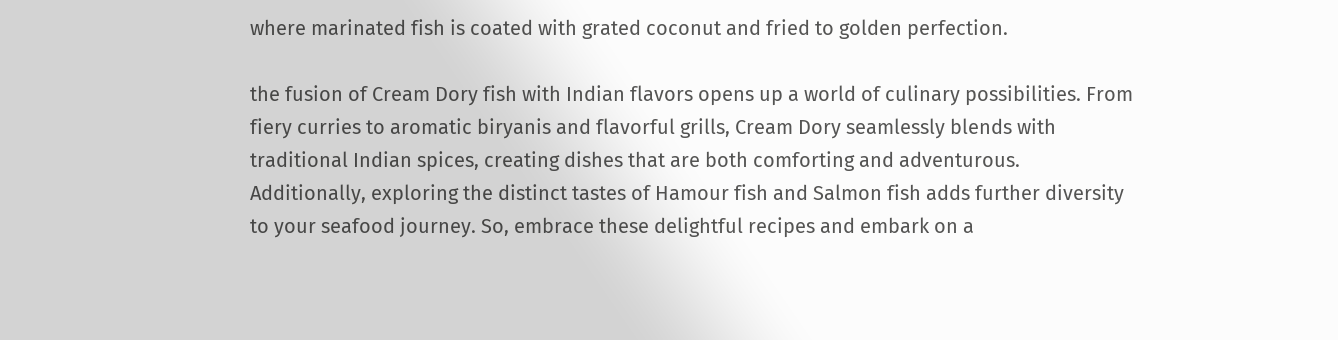where marinated fish is coated with grated coconut and fried to golden perfection.

the fusion of Cream Dory fish with Indian flavors opens up a world of culinary possibilities. From fiery curries to aromatic biryanis and flavorful grills, Cream Dory seamlessly blends with traditional Indian spices, creating dishes that are both comforting and adventurous. Additionally, exploring the distinct tastes of Hamour fish and Salmon fish adds further diversity to your seafood journey. So, embrace these delightful recipes and embark on a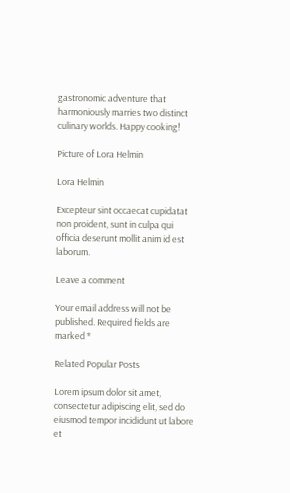gastronomic adventure that harmoniously marries two distinct culinary worlds. Happy cooking!

Picture of Lora Helmin

Lora Helmin

Excepteur sint occaecat cupidatat non proident, sunt in culpa qui officia deserunt mollit anim id est laborum.

Leave a comment

Your email address will not be published. Required fields are marked *

Related Popular Posts

Lorem ipsum dolor sit amet, consectetur adipiscing elit, sed do eiusmod tempor incididunt ut labore et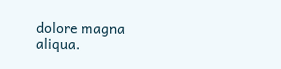dolore magna aliqua.